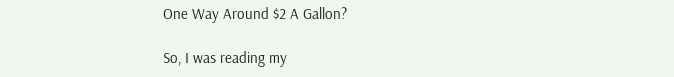One Way Around $2 A Gallon?

So, I was reading my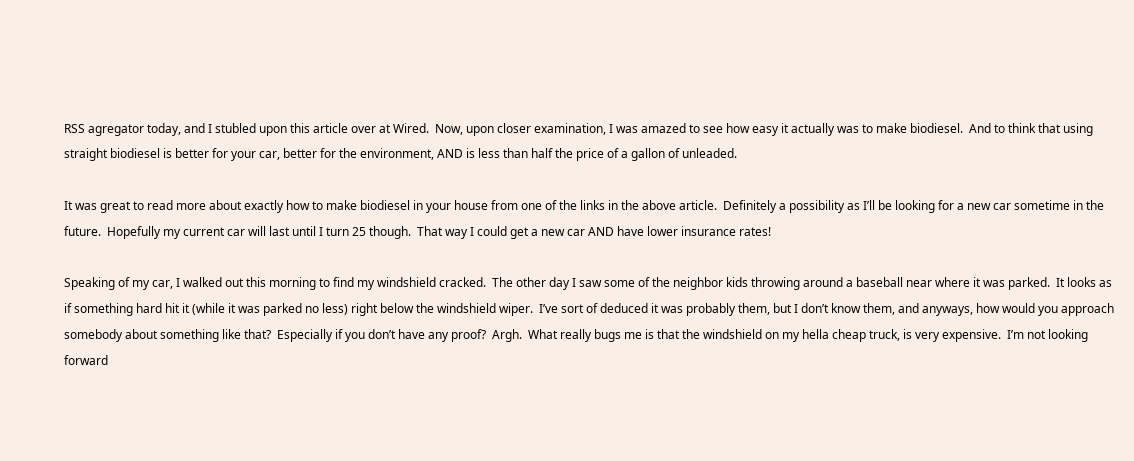RSS agregator today, and I stubled upon this article over at Wired.  Now, upon closer examination, I was amazed to see how easy it actually was to make biodiesel.  And to think that using straight biodiesel is better for your car, better for the environment, AND is less than half the price of a gallon of unleaded.

It was great to read more about exactly how to make biodiesel in your house from one of the links in the above article.  Definitely a possibility as I’ll be looking for a new car sometime in the future.  Hopefully my current car will last until I turn 25 though.  That way I could get a new car AND have lower insurance rates!

Speaking of my car, I walked out this morning to find my windshield cracked.  The other day I saw some of the neighbor kids throwing around a baseball near where it was parked.  It looks as if something hard hit it (while it was parked no less) right below the windshield wiper.  I’ve sort of deduced it was probably them, but I don’t know them, and anyways, how would you approach somebody about something like that?  Especially if you don’t have any proof?  Argh.  What really bugs me is that the windshield on my hella cheap truck, is very expensive.  I’m not looking forward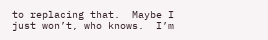to replacing that.  Maybe I just won’t, who knows.  I’m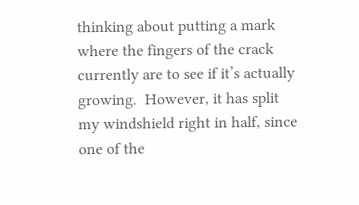thinking about putting a mark where the fingers of the crack currently are to see if it’s actually growing.  However, it has split my windshield right in half, since one of the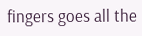fingers goes all the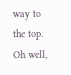way to the top.  Oh well,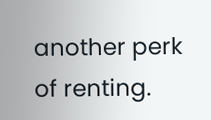another perk of renting.